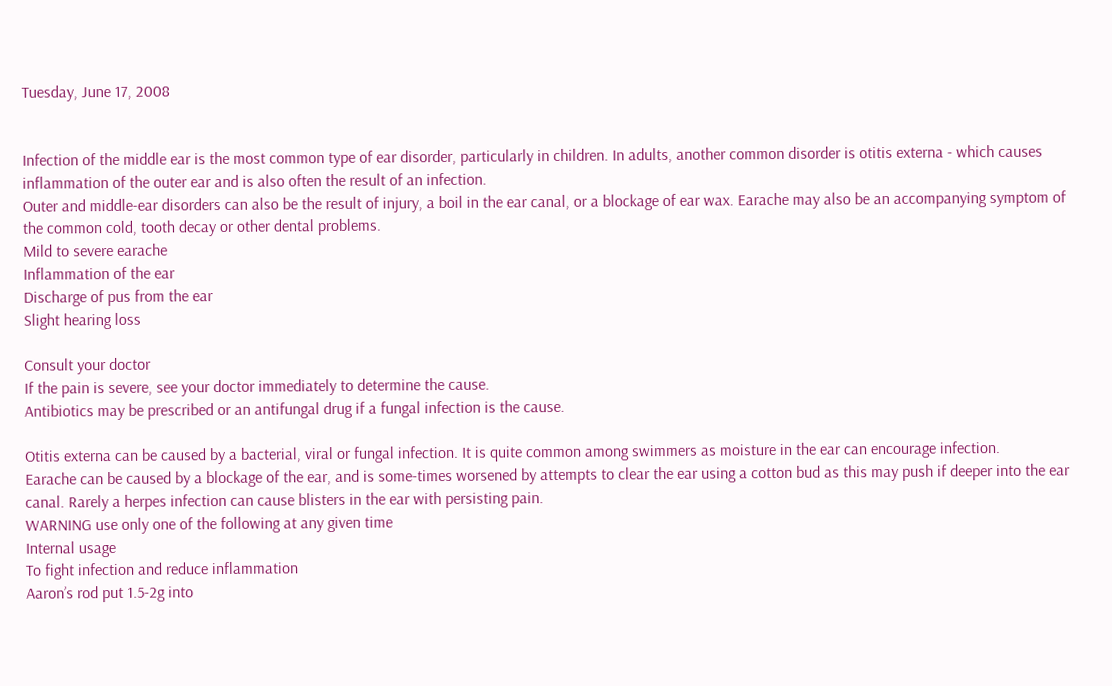Tuesday, June 17, 2008


Infection of the middle ear is the most common type of ear disorder, particularly in children. In adults, another common disorder is otitis externa - which causes inflammation of the outer ear and is also often the result of an infection.
Outer and middle-ear disorders can also be the result of injury, a boil in the ear canal, or a blockage of ear wax. Earache may also be an accompanying symptom of the common cold, tooth decay or other dental problems.
Mild to severe earache
Inflammation of the ear
Discharge of pus from the ear
Slight hearing loss

Consult your doctor
If the pain is severe, see your doctor immediately to determine the cause.
Antibiotics may be prescribed or an antifungal drug if a fungal infection is the cause.

Otitis externa can be caused by a bacterial, viral or fungal infection. It is quite common among swimmers as moisture in the ear can encourage infection.
Earache can be caused by a blockage of the ear, and is some-times worsened by attempts to clear the ear using a cotton bud as this may push if deeper into the ear canal. Rarely a herpes infection can cause blisters in the ear with persisting pain.
WARNING use only one of the following at any given time
Internal usage
To fight infection and reduce inflammation
Aaron’s rod put 1.5-2g into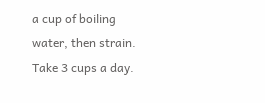a cup of boiling water, then strain. Take 3 cups a day.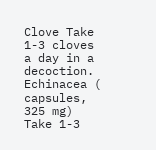Clove Take 1-3 cloves a day in a decoction.
Echinacea ( capsules, 325 mg) Take 1-3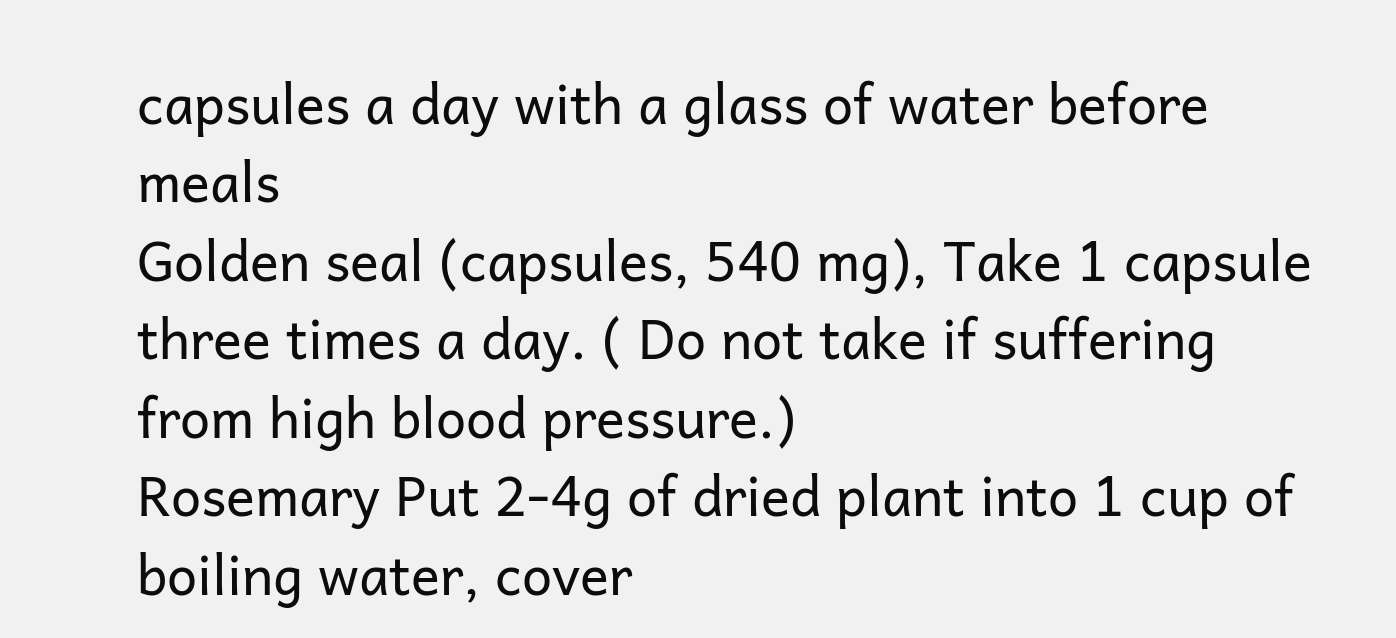capsules a day with a glass of water before meals
Golden seal (capsules, 540 mg), Take 1 capsule three times a day. ( Do not take if suffering from high blood pressure.)
Rosemary Put 2-4g of dried plant into 1 cup of boiling water, cover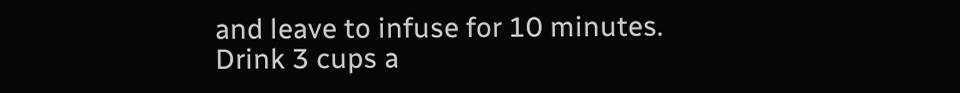and leave to infuse for 10 minutes. Drink 3 cups a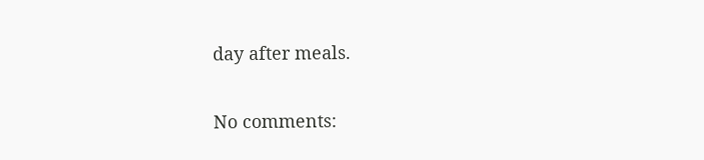day after meals.

No comments: